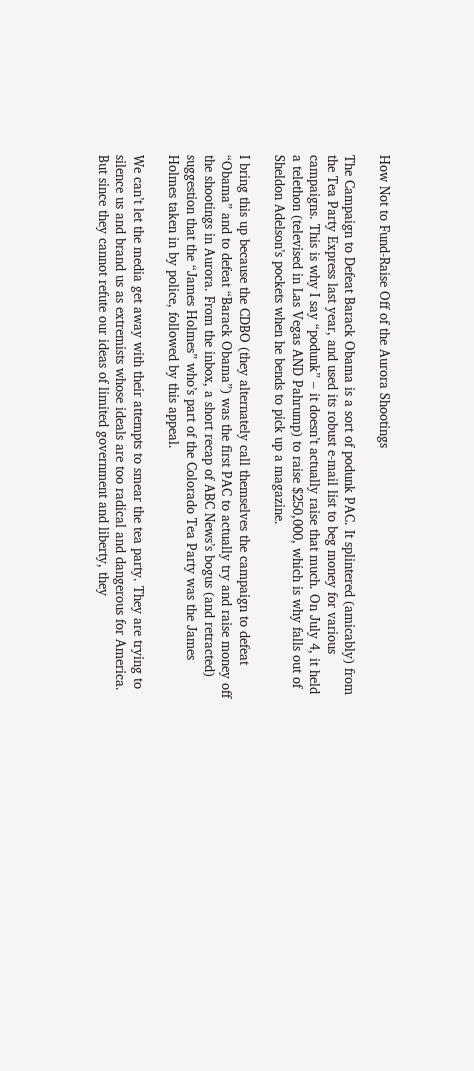How Not to Fund-Raise Off of the Aurora Shootings

The Campaign to Defeat Barack Obama is a sort of podunk PAC. It splintered (amicably) from the Tea Party Express last year, and used its robust e-mail list to beg money for various campaigns. This is why I say “podunk” – it doesn’t actually raise that much. On July 4, it held a telethon (televised in Las Vegas AND Pahrump) to raise $250,000, which is why falls out of Sheldon Adelson’s pockets when he bends to pick up a magazine.

I bring this up because the CDBO (they alternately call themselves the campaign to defeat “Obama” and to defeat “Barack Obama”) was the first PAC to actually try and raise money off the shootings in Aurora. From the inbox, a short recap of ABC News’s bogus (and retracted) suggestion that the “James Holmes” who’s part of the Colorado Tea Party was the James Holmes taken in by police, followed by this appeal.

We can’t let the media get away with their attempts to smear the tea party. They are trying to silence us and brand us as extremists whose ideals are too radical and dangerous for America. But since they cannot refute our ideas of limited government and liberty, they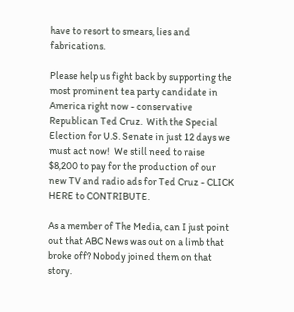have to resort to smears, lies and fabrications.

Please help us fight back by supporting the most prominent tea party candidate in America right now - conservative Republican Ted Cruz.  With the Special Election for U.S. Senate in just 12 days we must act now!  We still need to raise $8,200 to pay for the production of our new TV and radio ads for Ted Cruz - CLICK HERE to CONTRIBUTE.

As a member of The Media, can I just point out that ABC News was out on a limb that broke off? Nobody joined them on that story.